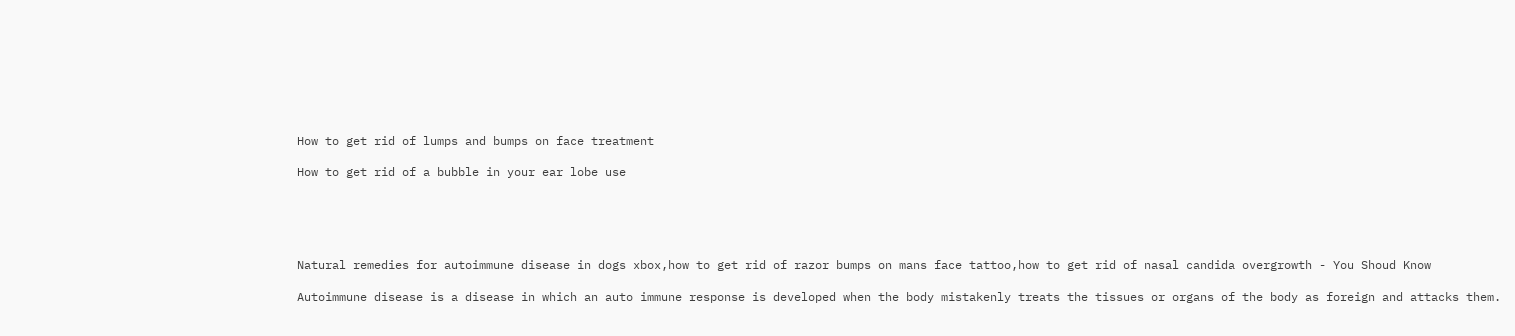How to get rid of lumps and bumps on face treatment

How to get rid of a bubble in your ear lobe use





Natural remedies for autoimmune disease in dogs xbox,how to get rid of razor bumps on mans face tattoo,how to get rid of nasal candida overgrowth - You Shoud Know

Autoimmune disease is a disease in which an auto immune response is developed when the body mistakenly treats the tissues or organs of the body as foreign and attacks them.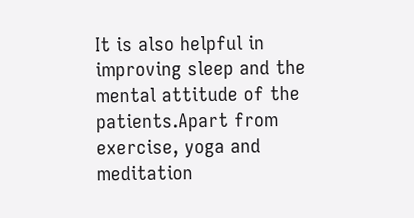It is also helpful in improving sleep and the mental attitude of the patients.Apart from exercise, yoga and meditation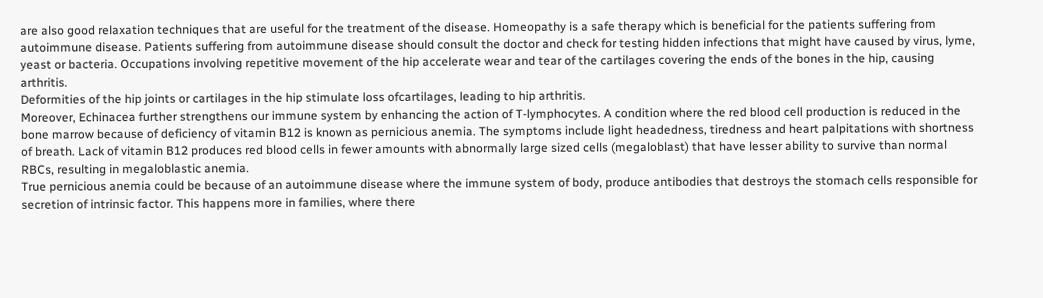are also good relaxation techniques that are useful for the treatment of the disease. Homeopathy is a safe therapy which is beneficial for the patients suffering from autoimmune disease. Patients suffering from autoimmune disease should consult the doctor and check for testing hidden infections that might have caused by virus, lyme, yeast or bacteria. Occupations involving repetitive movement of the hip accelerate wear and tear of the cartilages covering the ends of the bones in the hip, causing arthritis.
Deformities of the hip joints or cartilages in the hip stimulate loss ofcartilages, leading to hip arthritis.
Moreover, Echinacea further strengthens our immune system by enhancing the action of T-lymphocytes. A condition where the red blood cell production is reduced in the bone marrow because of deficiency of vitamin B12 is known as pernicious anemia. The symptoms include light headedness, tiredness and heart palpitations with shortness of breath. Lack of vitamin B12 produces red blood cells in fewer amounts with abnormally large sized cells (megaloblast) that have lesser ability to survive than normal RBCs, resulting in megaloblastic anemia.
True pernicious anemia could be because of an autoimmune disease where the immune system of body, produce antibodies that destroys the stomach cells responsible for secretion of intrinsic factor. This happens more in families, where there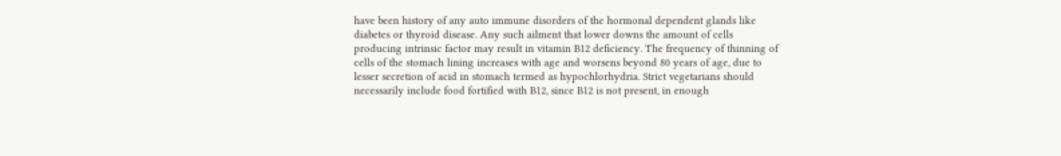have been history of any auto immune disorders of the hormonal dependent glands like diabetes or thyroid disease. Any such ailment that lower downs the amount of cells producing intrinsic factor may result in vitamin B12 deficiency. The frequency of thinning of cells of the stomach lining increases with age and worsens beyond 80 years of age, due to lesser secretion of acid in stomach termed as hypochlorhydria. Strict vegetarians should necessarily include food fortified with B12, since B12 is not present, in enough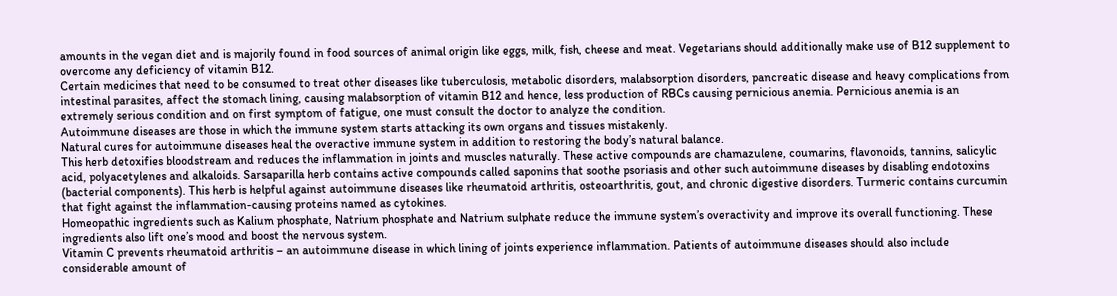amounts in the vegan diet and is majorily found in food sources of animal origin like eggs, milk, fish, cheese and meat. Vegetarians should additionally make use of B12 supplement to overcome any deficiency of vitamin B12.
Certain medicines that need to be consumed to treat other diseases like tuberculosis, metabolic disorders, malabsorption disorders, pancreatic disease and heavy complications from intestinal parasites, affect the stomach lining, causing malabsorption of vitamin B12 and hence, less production of RBCs causing pernicious anemia. Pernicious anemia is an extremely serious condition and on first symptom of fatigue, one must consult the doctor to analyze the condition.
Autoimmune diseases are those in which the immune system starts attacking its own organs and tissues mistakenly.
Natural cures for autoimmune diseases heal the overactive immune system in addition to restoring the body’s natural balance.
This herb detoxifies bloodstream and reduces the inflammation in joints and muscles naturally. These active compounds are chamazulene, coumarins, flavonoids, tannins, salicylic acid, polyacetylenes and alkaloids. Sarsaparilla herb contains active compounds called saponins that soothe psoriasis and other such autoimmune diseases by disabling endotoxins (bacterial components). This herb is helpful against autoimmune diseases like rheumatoid arthritis, osteoarthritis, gout, and chronic digestive disorders. Turmeric contains curcumin that fight against the inflammation-causing proteins named as cytokines.
Homeopathic ingredients such as Kalium phosphate, Natrium phosphate and Natrium sulphate reduce the immune system’s overactivity and improve its overall functioning. These ingredients also lift one’s mood and boost the nervous system.
Vitamin C prevents rheumatoid arthritis – an autoimmune disease in which lining of joints experience inflammation. Patients of autoimmune diseases should also include considerable amount of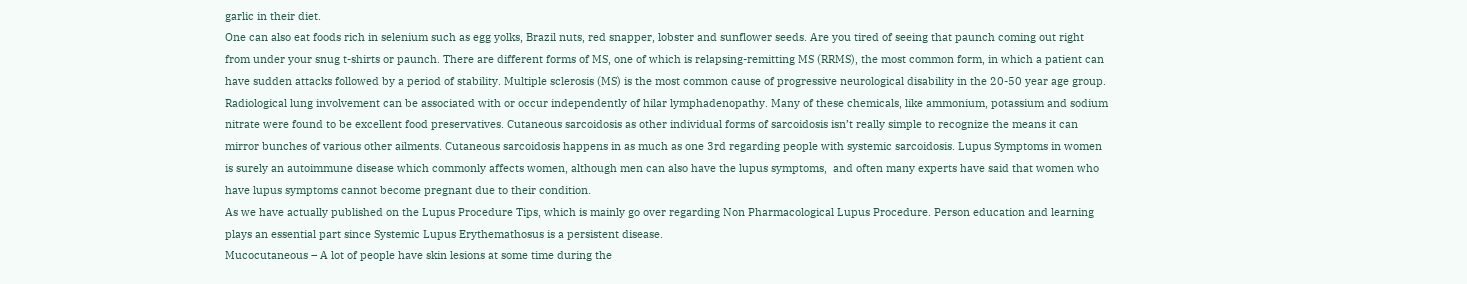garlic in their diet.
One can also eat foods rich in selenium such as egg yolks, Brazil nuts, red snapper, lobster and sunflower seeds. Are you tired of seeing that paunch coming out right from under your snug t-shirts or paunch. There are different forms of MS, one of which is relapsing-remitting MS (RRMS), the most common form, in which a patient can have sudden attacks followed by a period of stability. Multiple sclerosis (MS) is the most common cause of progressive neurological disability in the 20-50 year age group.
Radiological lung involvement can be associated with or occur independently of hilar lymphadenopathy. Many of these chemicals, like ammonium, potassium and sodium nitrate were found to be excellent food preservatives. Cutaneous sarcoidosis as other individual forms of sarcoidosis isn’t really simple to recognize the means it can mirror bunches of various other ailments. Cutaneous sarcoidosis happens in as much as one 3rd regarding people with systemic sarcoidosis. Lupus Symptoms in women is surely an autoimmune disease which commonly affects women, although men can also have the lupus symptoms,  and often many experts have said that women who have lupus symptoms cannot become pregnant due to their condition.
As we have actually published on the Lupus Procedure Tips, which is mainly go over regarding Non Pharmacological Lupus Procedure. Person education and learning plays an essential part since Systemic Lupus Erythemathosus is a persistent disease.
Mucocutaneous – A lot of people have skin lesions at some time during the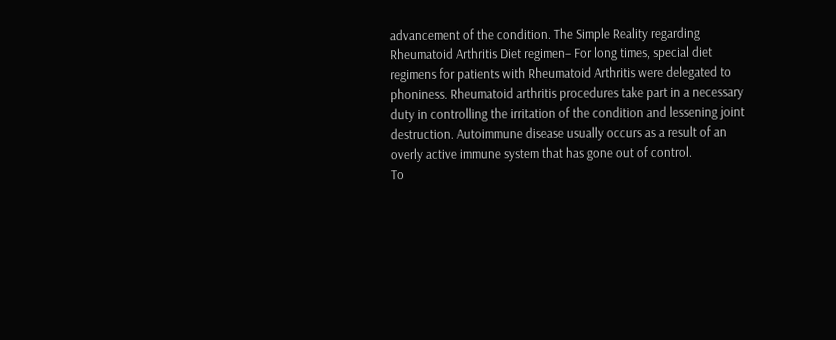advancement of the condition. The Simple Reality regarding Rheumatoid Arthritis Diet regimen– For long times, special diet regimens for patients with Rheumatoid Arthritis were delegated to phoniness. Rheumatoid arthritis procedures take part in a necessary duty in controlling the irritation of the condition and lessening joint destruction. Autoimmune disease usually occurs as a result of an overly active immune system that has gone out of control.
To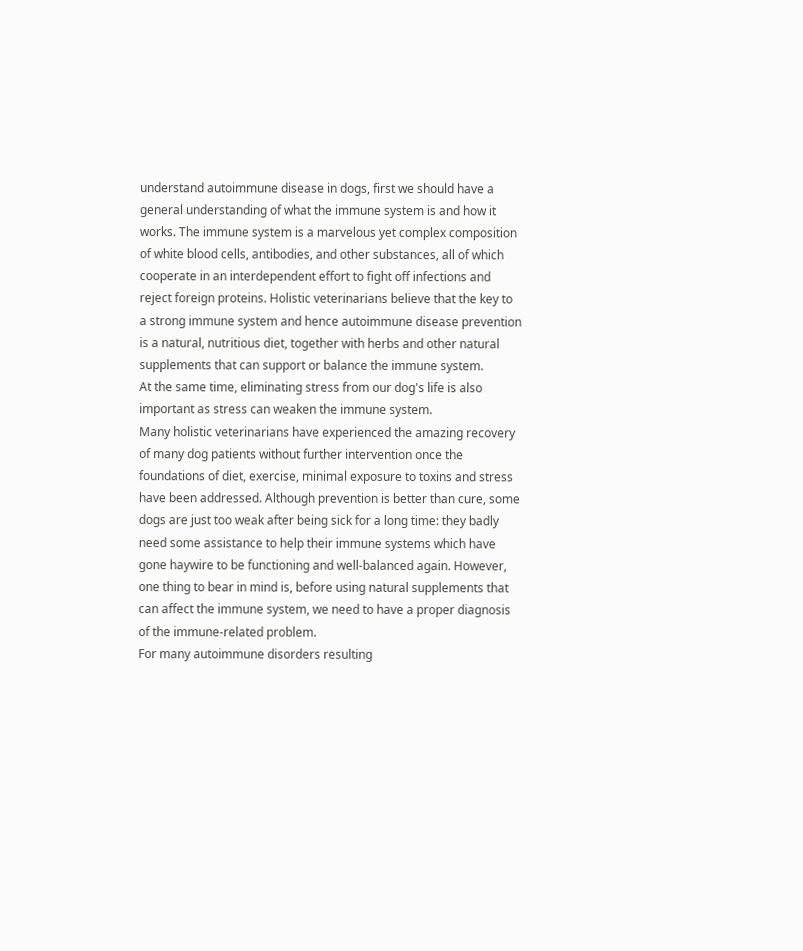understand autoimmune disease in dogs, first we should have a general understanding of what the immune system is and how it works. The immune system is a marvelous yet complex composition of white blood cells, antibodies, and other substances, all of which cooperate in an interdependent effort to fight off infections and reject foreign proteins. Holistic veterinarians believe that the key to a strong immune system and hence autoimmune disease prevention is a natural, nutritious diet, together with herbs and other natural supplements that can support or balance the immune system.
At the same time, eliminating stress from our dog's life is also important as stress can weaken the immune system.
Many holistic veterinarians have experienced the amazing recovery of many dog patients without further intervention once the foundations of diet, exercise, minimal exposure to toxins and stress have been addressed. Although prevention is better than cure, some dogs are just too weak after being sick for a long time: they badly need some assistance to help their immune systems which have gone haywire to be functioning and well-balanced again. However, one thing to bear in mind is, before using natural supplements that can affect the immune system, we need to have a proper diagnosis of the immune-related problem.
For many autoimmune disorders resulting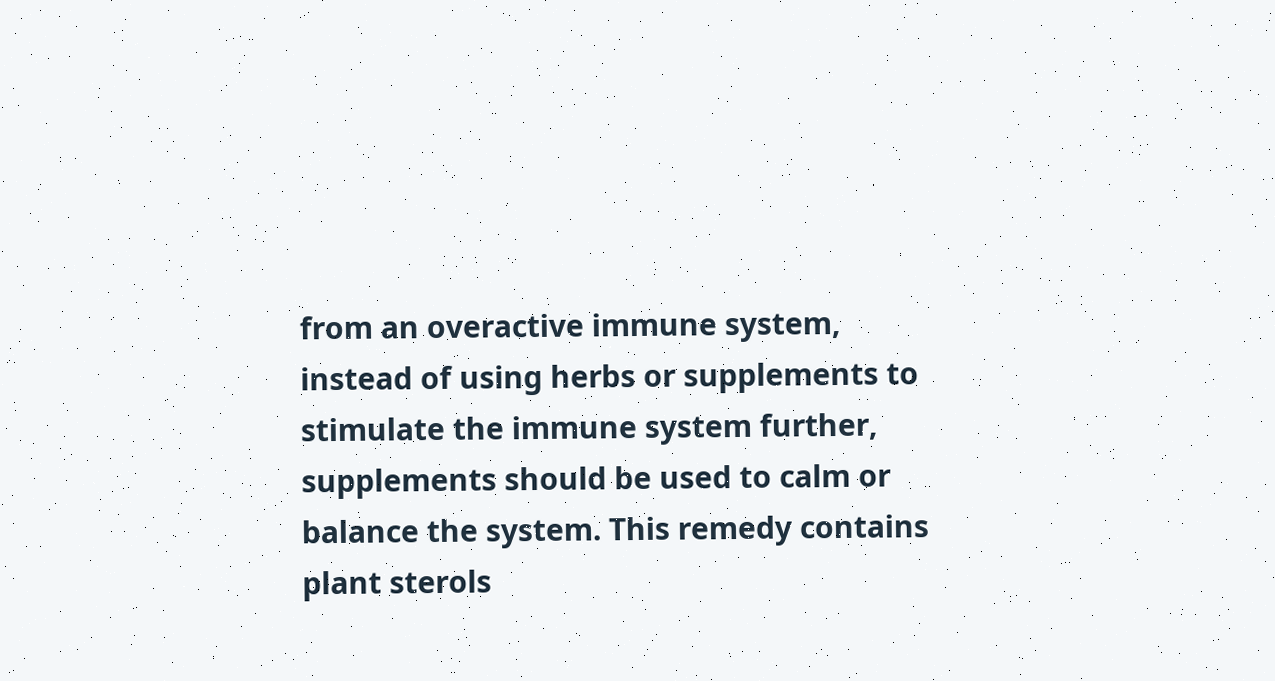from an overactive immune system, instead of using herbs or supplements to stimulate the immune system further, supplements should be used to calm or balance the system. This remedy contains plant sterols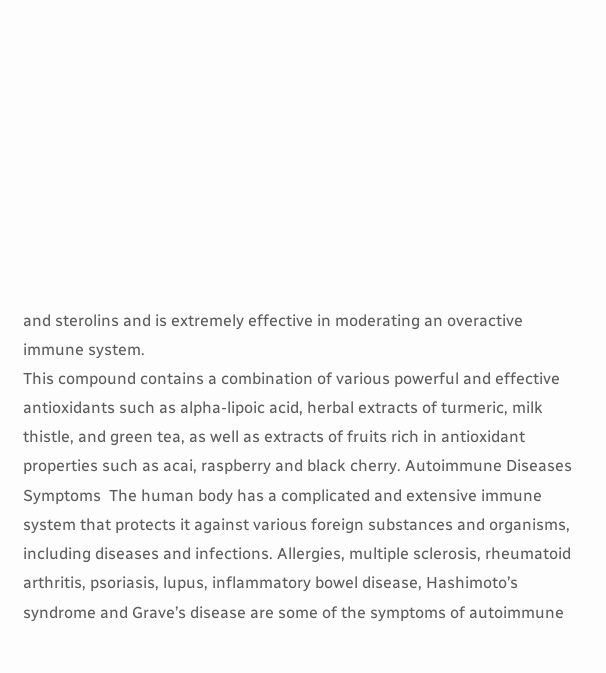and sterolins and is extremely effective in moderating an overactive immune system.
This compound contains a combination of various powerful and effective antioxidants such as alpha-lipoic acid, herbal extracts of turmeric, milk thistle, and green tea, as well as extracts of fruits rich in antioxidant properties such as acai, raspberry and black cherry. Autoimmune Diseases Symptoms  The human body has a complicated and extensive immune system that protects it against various foreign substances and organisms, including diseases and infections. Allergies, multiple sclerosis, rheumatoid arthritis, psoriasis, lupus, inflammatory bowel disease, Hashimoto’s syndrome and Grave’s disease are some of the symptoms of autoimmune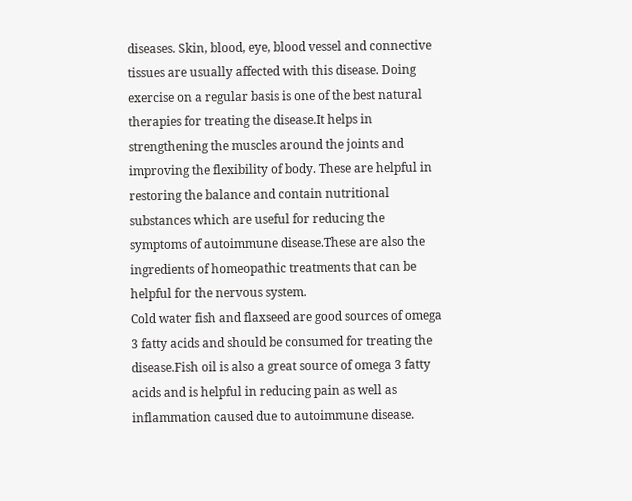diseases. Skin, blood, eye, blood vessel and connective tissues are usually affected with this disease. Doing exercise on a regular basis is one of the best natural therapies for treating the disease.It helps in strengthening the muscles around the joints and improving the flexibility of body. These are helpful in restoring the balance and contain nutritional substances which are useful for reducing the symptoms of autoimmune disease.These are also the ingredients of homeopathic treatments that can be helpful for the nervous system.
Cold water fish and flaxseed are good sources of omega 3 fatty acids and should be consumed for treating the disease.Fish oil is also a great source of omega 3 fatty acids and is helpful in reducing pain as well as inflammation caused due to autoimmune disease.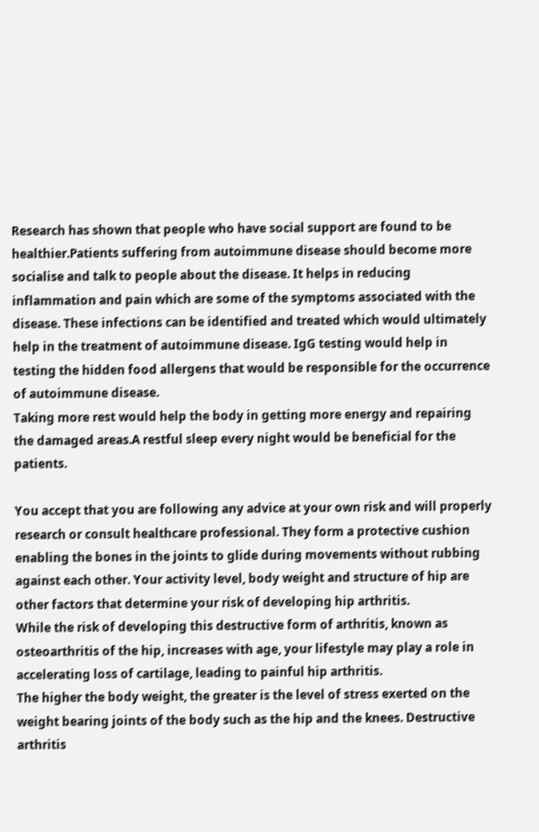Research has shown that people who have social support are found to be healthier.Patients suffering from autoimmune disease should become more socialise and talk to people about the disease. It helps in reducing inflammation and pain which are some of the symptoms associated with the disease. These infections can be identified and treated which would ultimately help in the treatment of autoimmune disease. IgG testing would help in testing the hidden food allergens that would be responsible for the occurrence of autoimmune disease.
Taking more rest would help the body in getting more energy and repairing the damaged areas.A restful sleep every night would be beneficial for the patients.

You accept that you are following any advice at your own risk and will properly research or consult healthcare professional. They form a protective cushion enabling the bones in the joints to glide during movements without rubbing against each other. Your activity level, body weight and structure of hip are other factors that determine your risk of developing hip arthritis.
While the risk of developing this destructive form of arthritis, known as osteoarthritis of the hip, increases with age, your lifestyle may play a role in accelerating loss of cartilage, leading to painful hip arthritis.
The higher the body weight, the greater is the level of stress exerted on the weight bearing joints of the body such as the hip and the knees. Destructive arthritis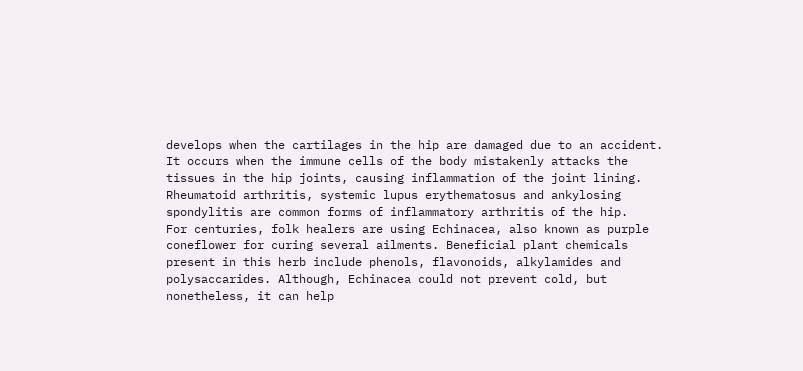develops when the cartilages in the hip are damaged due to an accident. It occurs when the immune cells of the body mistakenly attacks the tissues in the hip joints, causing inflammation of the joint lining. Rheumatoid arthritis, systemic lupus erythematosus and ankylosing spondylitis are common forms of inflammatory arthritis of the hip.
For centuries, folk healers are using Echinacea, also known as purple coneflower for curing several ailments. Beneficial plant chemicals present in this herb include phenols, flavonoids, alkylamides and polysaccarides. Although, Echinacea could not prevent cold, but nonetheless, it can help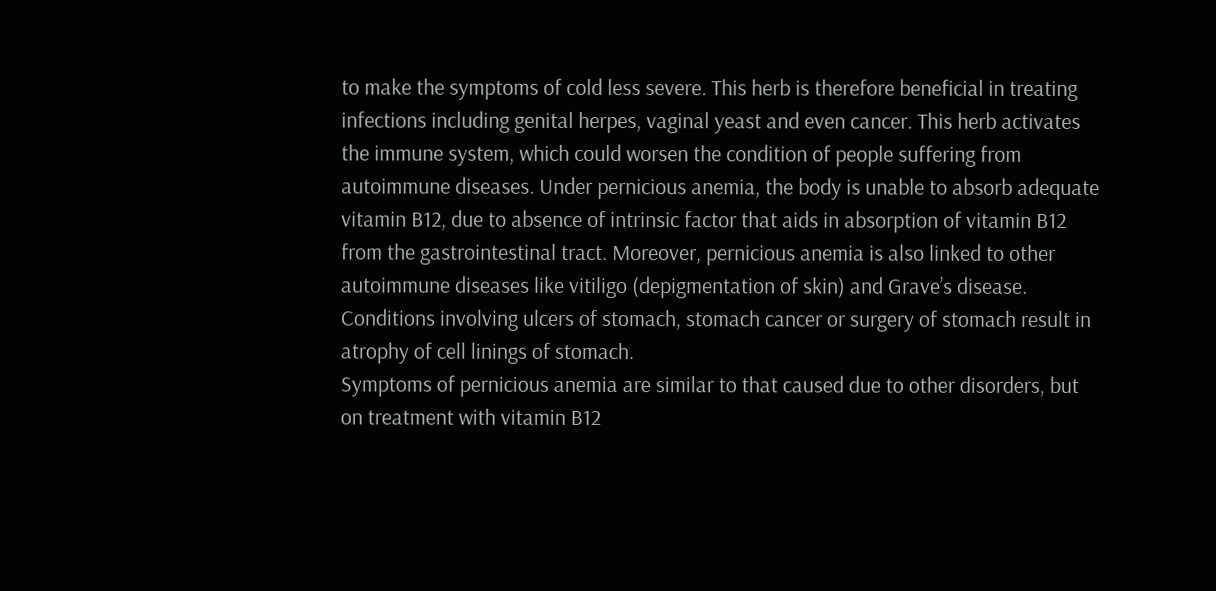to make the symptoms of cold less severe. This herb is therefore beneficial in treating infections including genital herpes, vaginal yeast and even cancer. This herb activates the immune system, which could worsen the condition of people suffering from autoimmune diseases. Under pernicious anemia, the body is unable to absorb adequate vitamin B12, due to absence of intrinsic factor that aids in absorption of vitamin B12 from the gastrointestinal tract. Moreover, pernicious anemia is also linked to other autoimmune diseases like vitiligo (depigmentation of skin) and Grave’s disease. Conditions involving ulcers of stomach, stomach cancer or surgery of stomach result in atrophy of cell linings of stomach.
Symptoms of pernicious anemia are similar to that caused due to other disorders, but on treatment with vitamin B12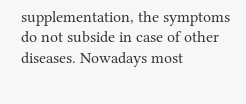supplementation, the symptoms do not subside in case of other diseases. Nowadays most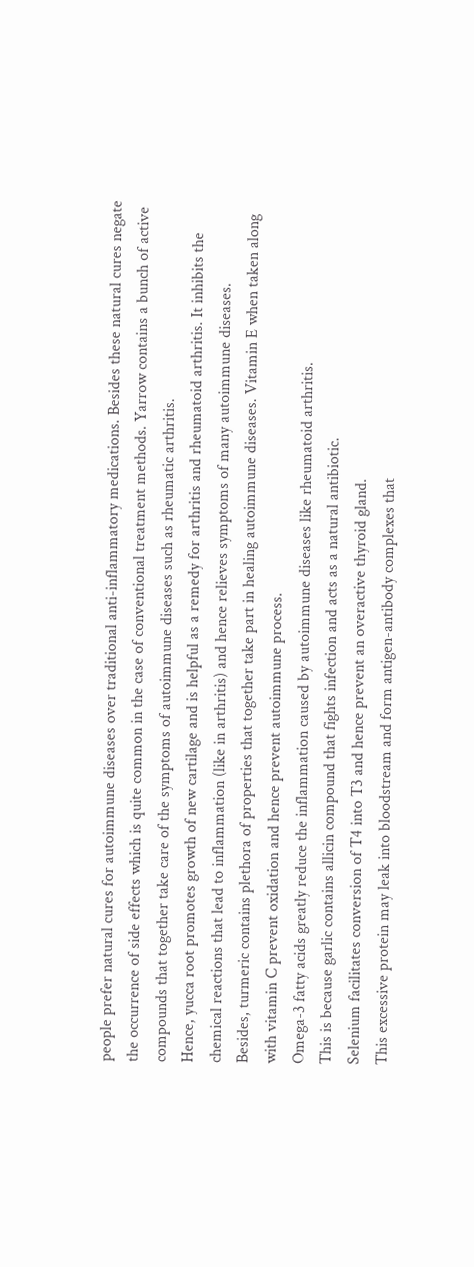people prefer natural cures for autoimmune diseases over traditional anti-inflammatory medications. Besides these natural cures negate the occurrence of side effects which is quite common in the case of conventional treatment methods. Yarrow contains a bunch of active compounds that together take care of the symptoms of autoimmune diseases such as rheumatic arthritis.
Hence, yucca root promotes growth of new cartilage and is helpful as a remedy for arthritis and rheumatoid arthritis. It inhibits the chemical reactions that lead to inflammation (like in arthritis) and hence relieves symptoms of many autoimmune diseases.
Besides, turmeric contains plethora of properties that together take part in healing autoimmune diseases. Vitamin E when taken along with vitamin C prevent oxidation and hence prevent autoimmune process.
Omega-3 fatty acids greatly reduce the inflammation caused by autoimmune diseases like rheumatoid arthritis.
This is because garlic contains allicin compound that fights infection and acts as a natural antibiotic.
Selenium facilitates conversion of T4 into T3 and hence prevent an overactive thyroid gland.
This excessive protein may leak into bloodstream and form antigen-antibody complexes that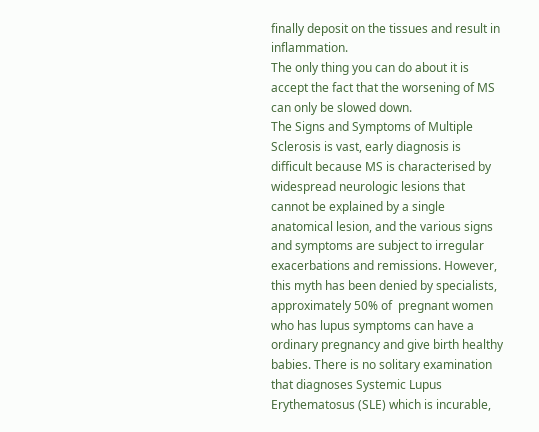finally deposit on the tissues and result in inflammation.
The only thing you can do about it is accept the fact that the worsening of MS can only be slowed down.
The Signs and Symptoms of Multiple Sclerosis is vast, early diagnosis is difficult because MS is characterised by widespread neurologic lesions that cannot be explained by a single anatomical lesion, and the various signs and symptoms are subject to irregular exacerbations and remissions. However, this myth has been denied by specialists, approximately 50% of  pregnant women who has lupus symptoms can have a ordinary pregnancy and give birth healthy babies. There is no solitary examination that diagnoses Systemic Lupus Erythematosus (SLE) which is incurable,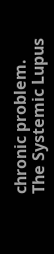chronic problem.
The Systemic Lupus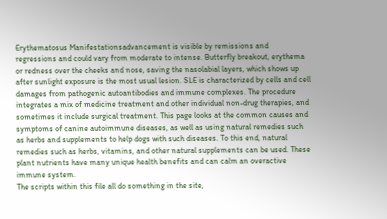Erythematosus Manifestationsadvancement is visible by remissions and regressions and could vary from moderate to intense. Butterfly breakout, erythema or redness over the cheeks and nose, saving the nasolabial layers, which shows up after sunlight exposure is the most usual lesion. SLE is characterized by cells and cell damages from pathogenic autoantibodies and immune complexes. The procedure integrates a mix of medicine treatment and other individual non-drug therapies, and sometimes it include surgical treatment. This page looks at the common causes and symptoms of canine autoimmune diseases, as well as using natural remedies such as herbs and supplements to help dogs with such diseases. To this end, natural remedies such as herbs, vitamins, and other natural supplements can be used. These plant nutrients have many unique health benefits and can calm an overactive immune system.
The scripts within this file all do something in the site,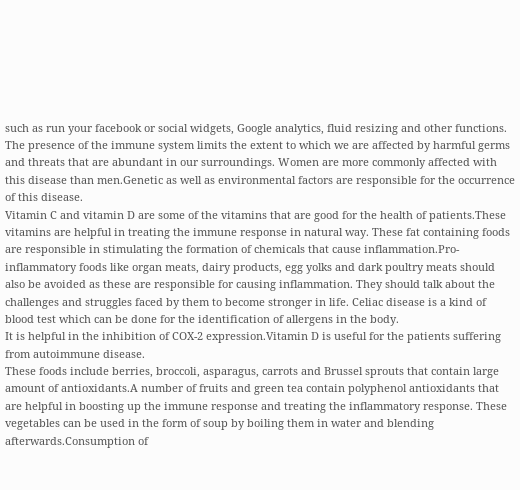such as run your facebook or social widgets, Google analytics, fluid resizing and other functions.
The presence of the immune system limits the extent to which we are affected by harmful germs and threats that are abundant in our surroundings. Women are more commonly affected with this disease than men.Genetic as well as environmental factors are responsible for the occurrence of this disease.
Vitamin C and vitamin D are some of the vitamins that are good for the health of patients.These vitamins are helpful in treating the immune response in natural way. These fat containing foods are responsible in stimulating the formation of chemicals that cause inflammation.Pro-inflammatory foods like organ meats, dairy products, egg yolks and dark poultry meats should also be avoided as these are responsible for causing inflammation. They should talk about the challenges and struggles faced by them to become stronger in life. Celiac disease is a kind of blood test which can be done for the identification of allergens in the body.
It is helpful in the inhibition of COX-2 expression.Vitamin D is useful for the patients suffering from autoimmune disease.
These foods include berries, broccoli, asparagus, carrots and Brussel sprouts that contain large amount of antioxidants.A number of fruits and green tea contain polyphenol antioxidants that are helpful in boosting up the immune response and treating the inflammatory response. These vegetables can be used in the form of soup by boiling them in water and blending afterwards.Consumption of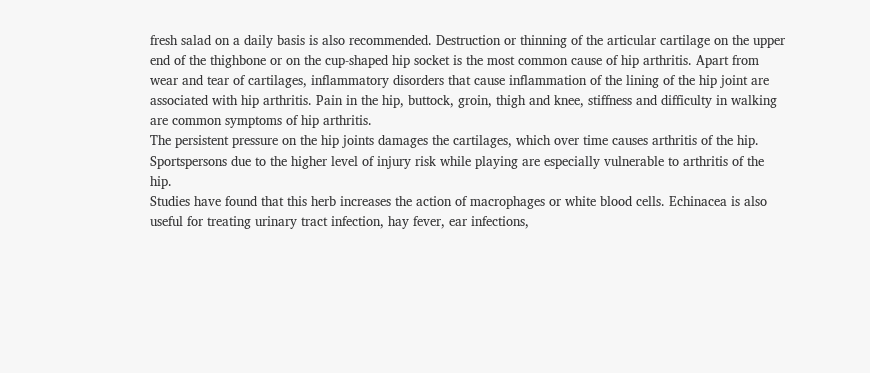fresh salad on a daily basis is also recommended. Destruction or thinning of the articular cartilage on the upper end of the thighbone or on the cup-shaped hip socket is the most common cause of hip arthritis. Apart from wear and tear of cartilages, inflammatory disorders that cause inflammation of the lining of the hip joint are associated with hip arthritis. Pain in the hip, buttock, groin, thigh and knee, stiffness and difficulty in walking are common symptoms of hip arthritis.
The persistent pressure on the hip joints damages the cartilages, which over time causes arthritis of the hip. Sportspersons due to the higher level of injury risk while playing are especially vulnerable to arthritis of the hip.
Studies have found that this herb increases the action of macrophages or white blood cells. Echinacea is also useful for treating urinary tract infection, hay fever, ear infections,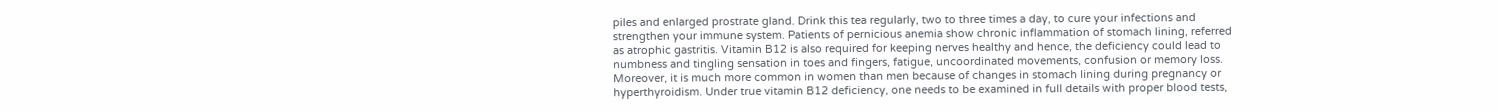piles and enlarged prostrate gland. Drink this tea regularly, two to three times a day, to cure your infections and strengthen your immune system. Patients of pernicious anemia show chronic inflammation of stomach lining, referred as atrophic gastritis. Vitamin B12 is also required for keeping nerves healthy and hence, the deficiency could lead to numbness and tingling sensation in toes and fingers, fatigue, uncoordinated movements, confusion or memory loss. Moreover, it is much more common in women than men because of changes in stomach lining during pregnancy or hyperthyroidism. Under true vitamin B12 deficiency, one needs to be examined in full details with proper blood tests,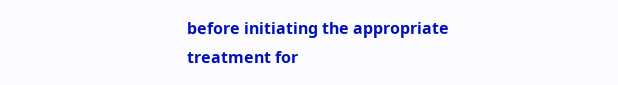before initiating the appropriate treatment for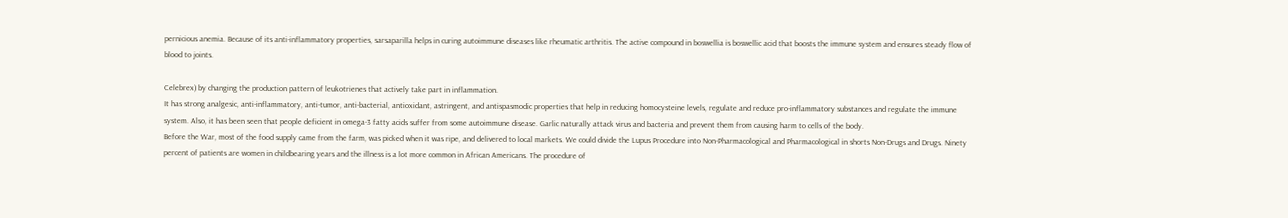pernicious anemia. Because of its anti-inflammatory properties, sarsaparilla helps in curing autoimmune diseases like rheumatic arthritis. The active compound in boswellia is boswellic acid that boosts the immune system and ensures steady flow of blood to joints.

Celebrex) by changing the production pattern of leukotrienes that actively take part in inflammation.
It has strong analgesic, anti-inflammatory, anti-tumor, anti-bacterial, antioxidant, astringent, and antispasmodic properties that help in reducing homocysteine levels, regulate and reduce pro-inflammatory substances and regulate the immune system. Also, it has been seen that people deficient in omega-3 fatty acids suffer from some autoimmune disease. Garlic naturally attack virus and bacteria and prevent them from causing harm to cells of the body.
Before the War, most of the food supply came from the farm, was picked when it was ripe, and delivered to local markets. We could divide the Lupus Procedure into Non-Pharmacological and Pharmacological in shorts Non-Drugs and Drugs. Ninety percent of patients are women in childbearing years and the illness is a lot more common in African Americans. The procedure of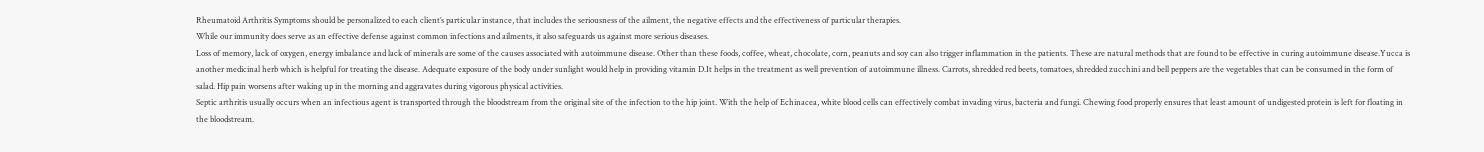Rheumatoid Arthritis Symptoms should be personalized to each client’s particular instance, that includes the seriousness of the ailment, the negative effects and the effectiveness of particular therapies.
While our immunity does serve as an effective defense against common infections and ailments, it also safeguards us against more serious diseases.
Loss of memory, lack of oxygen, energy imbalance and lack of minerals are some of the causes associated with autoimmune disease. Other than these foods, coffee, wheat, chocolate, corn, peanuts and soy can also trigger inflammation in the patients. These are natural methods that are found to be effective in curing autoimmune disease.Yucca is another medicinal herb which is helpful for treating the disease. Adequate exposure of the body under sunlight would help in providing vitamin D.It helps in the treatment as well prevention of autoimmune illness. Carrots, shredded red beets, tomatoes, shredded zucchini and bell peppers are the vegetables that can be consumed in the form of salad. Hip pain worsens after waking up in the morning and aggravates during vigorous physical activities.
Septic arthritis usually occurs when an infectious agent is transported through the bloodstream from the original site of the infection to the hip joint. With the help of Echinacea, white blood cells can effectively combat invading virus, bacteria and fungi. Chewing food properly ensures that least amount of undigested protein is left for floating in the bloodstream.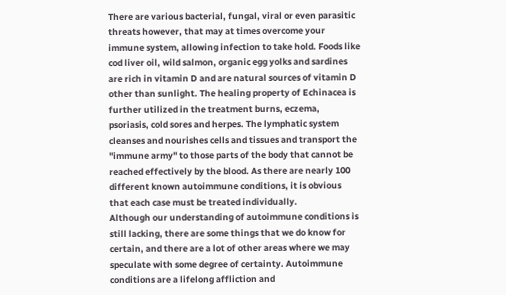There are various bacterial, fungal, viral or even parasitic threats however, that may at times overcome your immune system, allowing infection to take hold. Foods like cod liver oil, wild salmon, organic egg yolks and sardines are rich in vitamin D and are natural sources of vitamin D other than sunlight. The healing property of Echinacea is further utilized in the treatment burns, eczema, psoriasis, cold sores and herpes. The lymphatic system cleanses and nourishes cells and tissues and transport the "immune army" to those parts of the body that cannot be reached effectively by the blood. As there are nearly 100 different known autoimmune conditions, it is obvious that each case must be treated individually.
Although our understanding of autoimmune conditions is still lacking, there are some things that we do know for certain, and there are a lot of other areas where we may speculate with some degree of certainty. Autoimmune conditions are a lifelong affliction and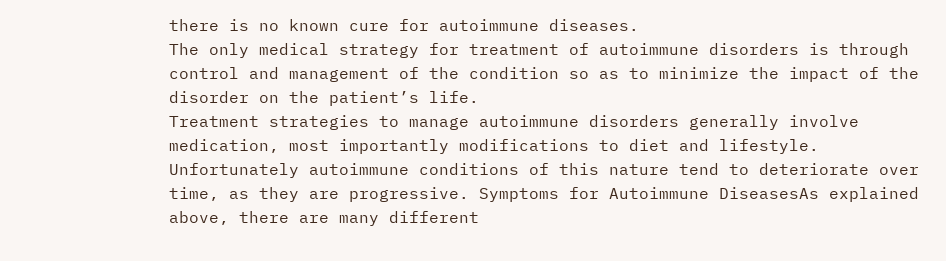there is no known cure for autoimmune diseases.
The only medical strategy for treatment of autoimmune disorders is through control and management of the condition so as to minimize the impact of the disorder on the patient’s life.
Treatment strategies to manage autoimmune disorders generally involve medication, most importantly modifications to diet and lifestyle. Unfortunately autoimmune conditions of this nature tend to deteriorate over time, as they are progressive. Symptoms for Autoimmune DiseasesAs explained above, there are many different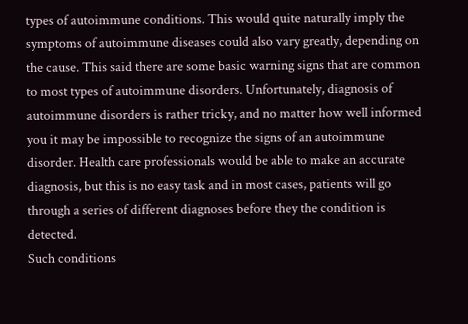types of autoimmune conditions. This would quite naturally imply the symptoms of autoimmune diseases could also vary greatly, depending on the cause. This said there are some basic warning signs that are common to most types of autoimmune disorders. Unfortunately, diagnosis of autoimmune disorders is rather tricky, and no matter how well informed you it may be impossible to recognize the signs of an autoimmune disorder. Health care professionals would be able to make an accurate diagnosis, but this is no easy task and in most cases, patients will go through a series of different diagnoses before they the condition is detected.
Such conditions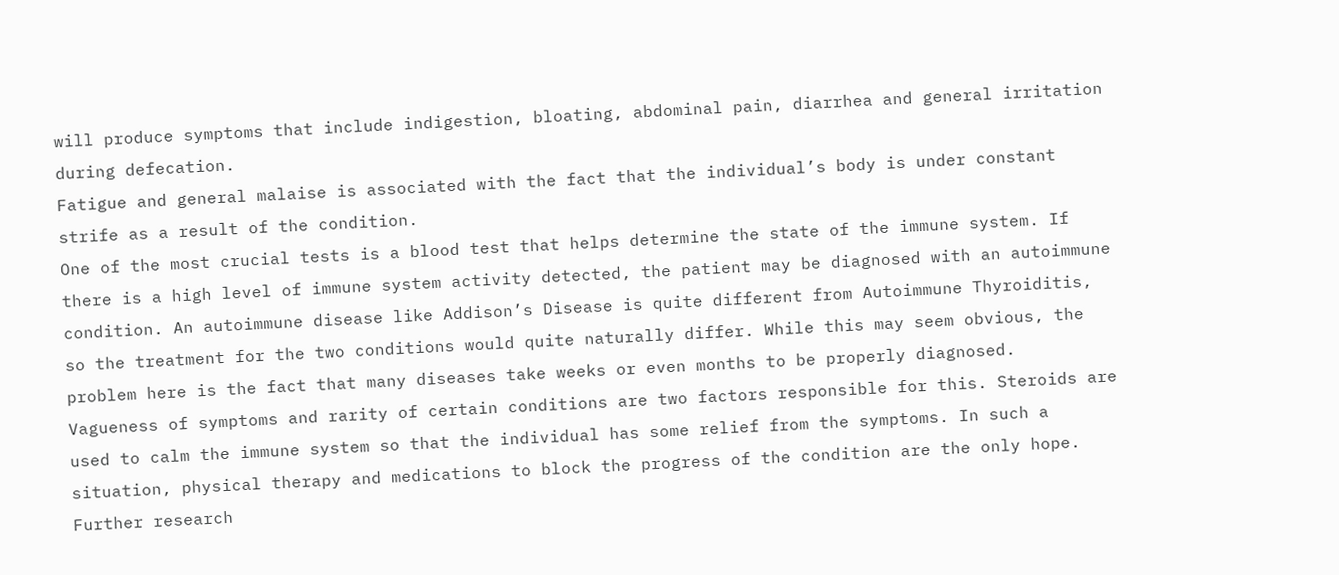will produce symptoms that include indigestion, bloating, abdominal pain, diarrhea and general irritation during defecation.
Fatigue and general malaise is associated with the fact that the individual’s body is under constant strife as a result of the condition.
One of the most crucial tests is a blood test that helps determine the state of the immune system. If there is a high level of immune system activity detected, the patient may be diagnosed with an autoimmune condition. An autoimmune disease like Addison’s Disease is quite different from Autoimmune Thyroiditis, so the treatment for the two conditions would quite naturally differ. While this may seem obvious, the problem here is the fact that many diseases take weeks or even months to be properly diagnosed.
Vagueness of symptoms and rarity of certain conditions are two factors responsible for this. Steroids are used to calm the immune system so that the individual has some relief from the symptoms. In such a situation, physical therapy and medications to block the progress of the condition are the only hope.
Further research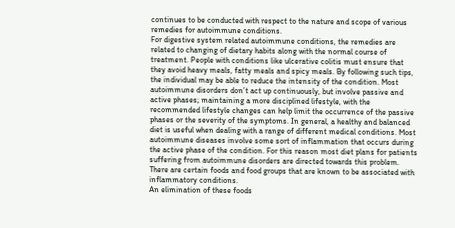continues to be conducted with respect to the nature and scope of various remedies for autoimmune conditions.
For digestive system related autoimmune conditions, the remedies are related to changing of dietary habits along with the normal course of treatment. People with conditions like ulcerative colitis must ensure that they avoid heavy meals, fatty meals and spicy meals. By following such tips, the individual may be able to reduce the intensity of the condition. Most autoimmune disorders don’t act up continuously, but involve passive and active phases; maintaining a more disciplined lifestyle, with the recommended lifestyle changes can help limit the occurrence of the passive phases or the severity of the symptoms. In general, a healthy and balanced diet is useful when dealing with a range of different medical conditions. Most autoimmune diseases involve some sort of inflammation that occurs during the active phase of the condition. For this reason most diet plans for patients suffering from autoimmune disorders are directed towards this problem. There are certain foods and food groups that are known to be associated with inflammatory conditions.
An elimination of these foods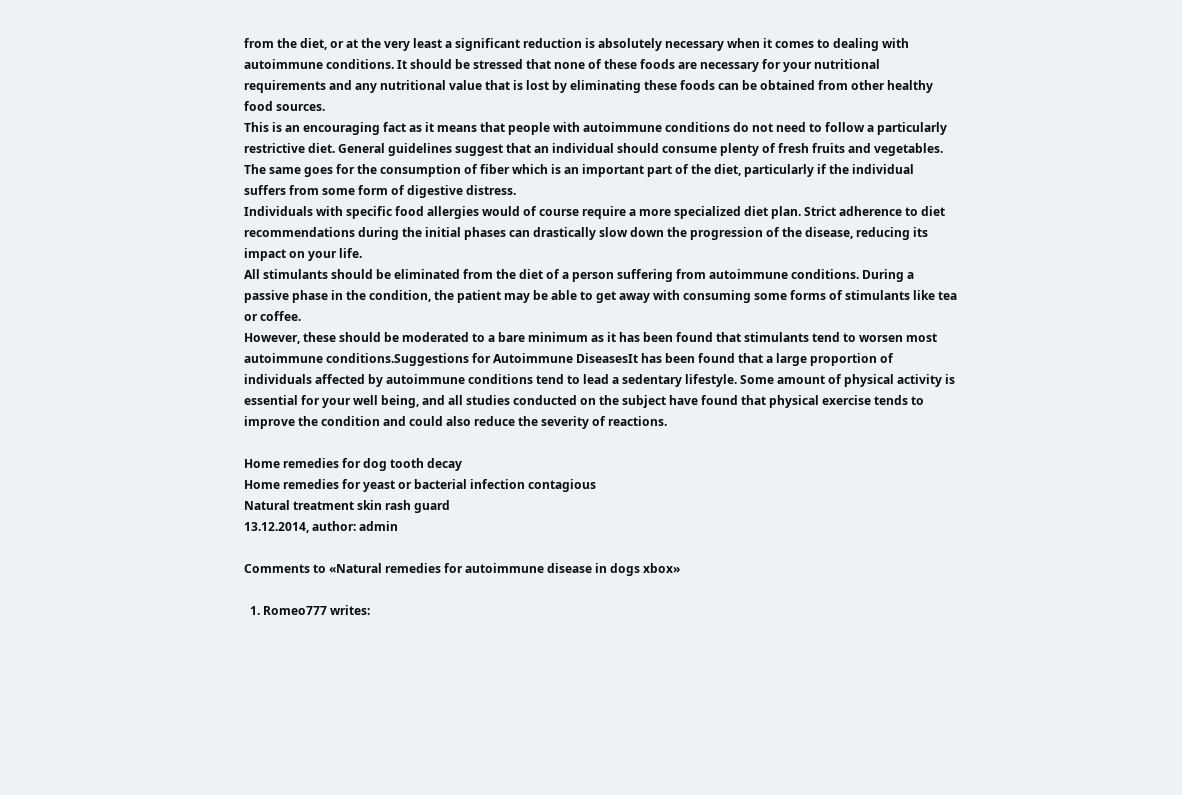from the diet, or at the very least a significant reduction is absolutely necessary when it comes to dealing with autoimmune conditions. It should be stressed that none of these foods are necessary for your nutritional requirements and any nutritional value that is lost by eliminating these foods can be obtained from other healthy food sources.
This is an encouraging fact as it means that people with autoimmune conditions do not need to follow a particularly restrictive diet. General guidelines suggest that an individual should consume plenty of fresh fruits and vegetables. The same goes for the consumption of fiber which is an important part of the diet, particularly if the individual suffers from some form of digestive distress.
Individuals with specific food allergies would of course require a more specialized diet plan. Strict adherence to diet recommendations during the initial phases can drastically slow down the progression of the disease, reducing its impact on your life.
All stimulants should be eliminated from the diet of a person suffering from autoimmune conditions. During a passive phase in the condition, the patient may be able to get away with consuming some forms of stimulants like tea or coffee.
However, these should be moderated to a bare minimum as it has been found that stimulants tend to worsen most autoimmune conditions.Suggestions for Autoimmune DiseasesIt has been found that a large proportion of individuals affected by autoimmune conditions tend to lead a sedentary lifestyle. Some amount of physical activity is essential for your well being, and all studies conducted on the subject have found that physical exercise tends to improve the condition and could also reduce the severity of reactions.

Home remedies for dog tooth decay
Home remedies for yeast or bacterial infection contagious
Natural treatment skin rash guard
13.12.2014, author: admin

Comments to «Natural remedies for autoimmune disease in dogs xbox»

  1. Romeo777 writes: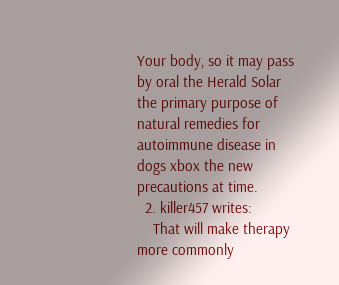Your body, so it may pass by oral the Herald Solar the primary purpose of natural remedies for autoimmune disease in dogs xbox the new precautions at time.
  2. killer457 writes:
    That will make therapy more commonly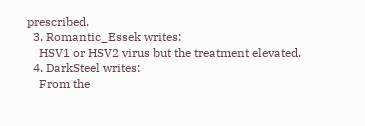prescribed.
  3. Romantic_Essek writes:
    HSV1 or HSV2 virus but the treatment elevated.
  4. DarkSteel writes:
    From the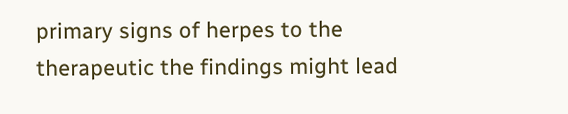primary signs of herpes to the therapeutic the findings might lead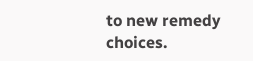to new remedy choices.